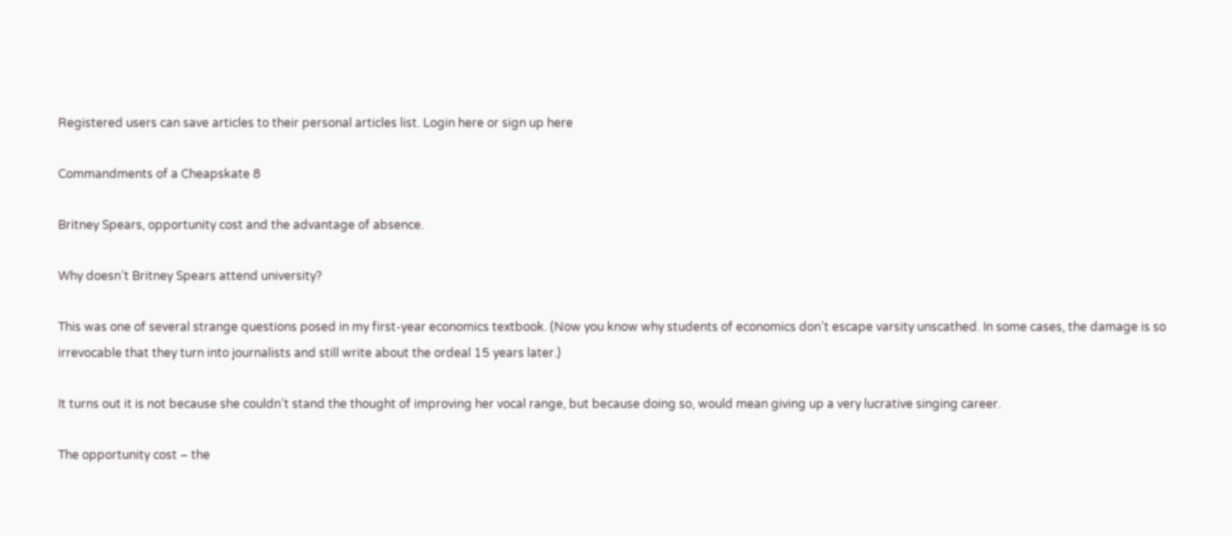Registered users can save articles to their personal articles list. Login here or sign up here

Commandments of a Cheapskate 8

Britney Spears, opportunity cost and the advantage of absence.

Why doesn’t Britney Spears attend university?

This was one of several strange questions posed in my first-year economics textbook. (Now you know why students of economics don’t escape varsity unscathed. In some cases, the damage is so irrevocable that they turn into journalists and still write about the ordeal 15 years later.)

It turns out it is not because she couldn’t stand the thought of improving her vocal range, but because doing so, would mean giving up a very lucrative singing career.

The opportunity cost – the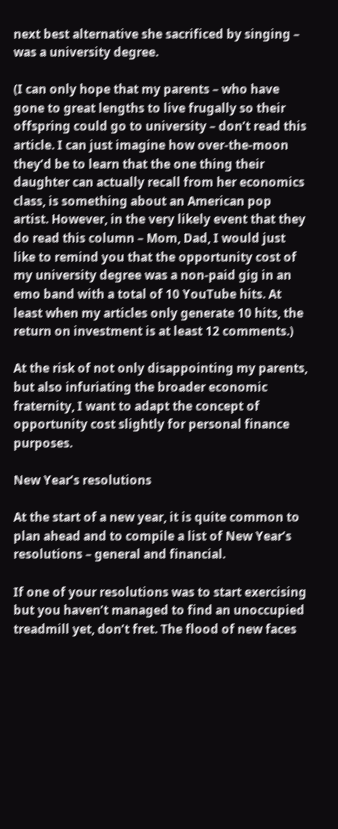next best alternative she sacrificed by singing – was a university degree.

(I can only hope that my parents – who have gone to great lengths to live frugally so their offspring could go to university – don’t read this article. I can just imagine how over-the-moon they’d be to learn that the one thing their daughter can actually recall from her economics class, is something about an American pop artist. However, in the very likely event that they do read this column – Mom, Dad, I would just like to remind you that the opportunity cost of my university degree was a non-paid gig in an emo band with a total of 10 YouTube hits. At least when my articles only generate 10 hits, the return on investment is at least 12 comments.)

At the risk of not only disappointing my parents, but also infuriating the broader economic fraternity, I want to adapt the concept of opportunity cost slightly for personal finance purposes.

New Year’s resolutions

At the start of a new year, it is quite common to plan ahead and to compile a list of New Year’s resolutions – general and financial.

If one of your resolutions was to start exercising but you haven’t managed to find an unoccupied treadmill yet, don’t fret. The flood of new faces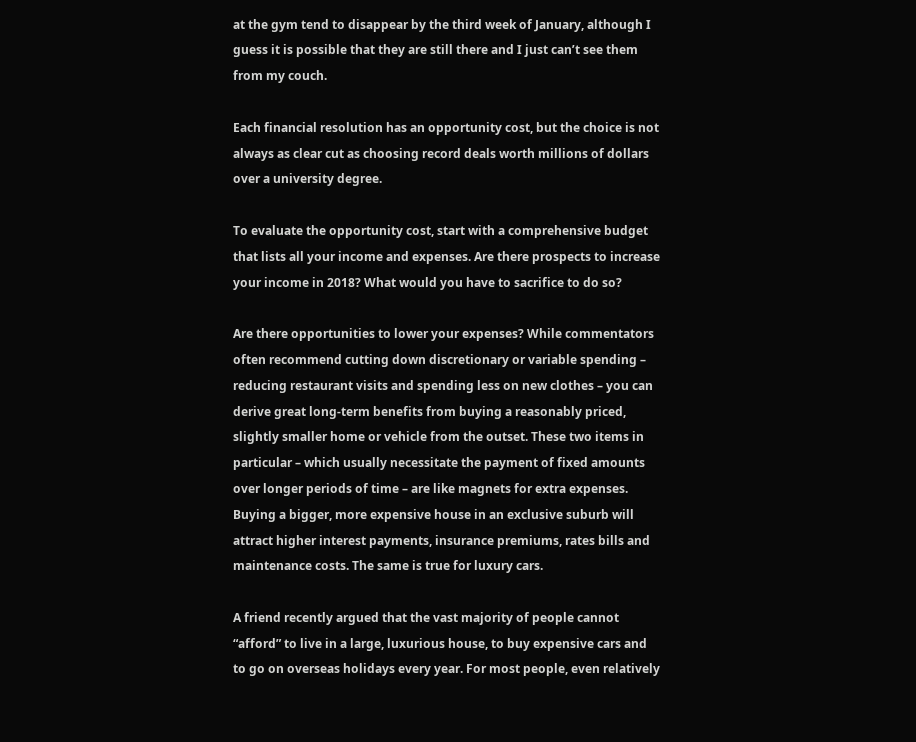at the gym tend to disappear by the third week of January, although I guess it is possible that they are still there and I just can’t see them from my couch.

Each financial resolution has an opportunity cost, but the choice is not always as clear cut as choosing record deals worth millions of dollars over a university degree.

To evaluate the opportunity cost, start with a comprehensive budget that lists all your income and expenses. Are there prospects to increase your income in 2018? What would you have to sacrifice to do so?

Are there opportunities to lower your expenses? While commentators often recommend cutting down discretionary or variable spending – reducing restaurant visits and spending less on new clothes – you can derive great long-term benefits from buying a reasonably priced, slightly smaller home or vehicle from the outset. These two items in particular – which usually necessitate the payment of fixed amounts over longer periods of time – are like magnets for extra expenses. Buying a bigger, more expensive house in an exclusive suburb will attract higher interest payments, insurance premiums, rates bills and maintenance costs. The same is true for luxury cars.

A friend recently argued that the vast majority of people cannot “afford” to live in a large, luxurious house, to buy expensive cars and to go on overseas holidays every year. For most people, even relatively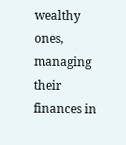wealthy ones, managing their finances in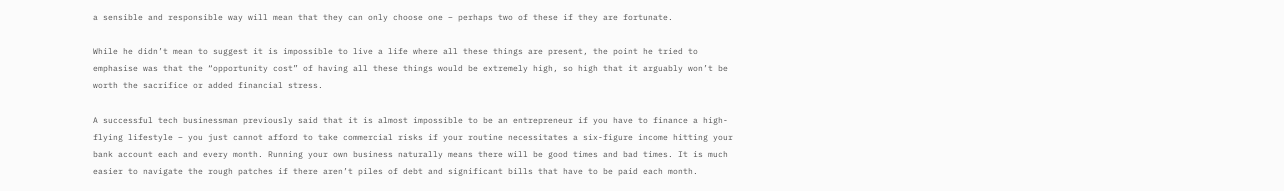a sensible and responsible way will mean that they can only choose one – perhaps two of these if they are fortunate.

While he didn’t mean to suggest it is impossible to live a life where all these things are present, the point he tried to emphasise was that the “opportunity cost” of having all these things would be extremely high, so high that it arguably won’t be worth the sacrifice or added financial stress.

A successful tech businessman previously said that it is almost impossible to be an entrepreneur if you have to finance a high-flying lifestyle – you just cannot afford to take commercial risks if your routine necessitates a six-figure income hitting your bank account each and every month. Running your own business naturally means there will be good times and bad times. It is much easier to navigate the rough patches if there aren’t piles of debt and significant bills that have to be paid each month.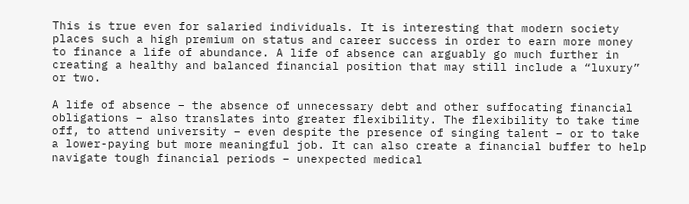This is true even for salaried individuals. It is interesting that modern society places such a high premium on status and career success in order to earn more money to finance a life of abundance. A life of absence can arguably go much further in creating a healthy and balanced financial position that may still include a “luxury” or two.

A life of absence – the absence of unnecessary debt and other suffocating financial obligations – also translates into greater flexibility. The flexibility to take time off, to attend university – even despite the presence of singing talent – or to take a lower-paying but more meaningful job. It can also create a financial buffer to help navigate tough financial periods – unexpected medical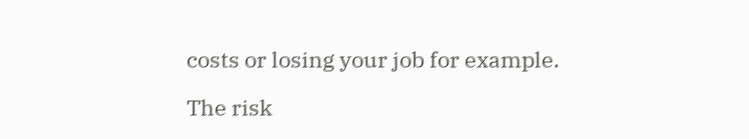costs or losing your job for example.

The risk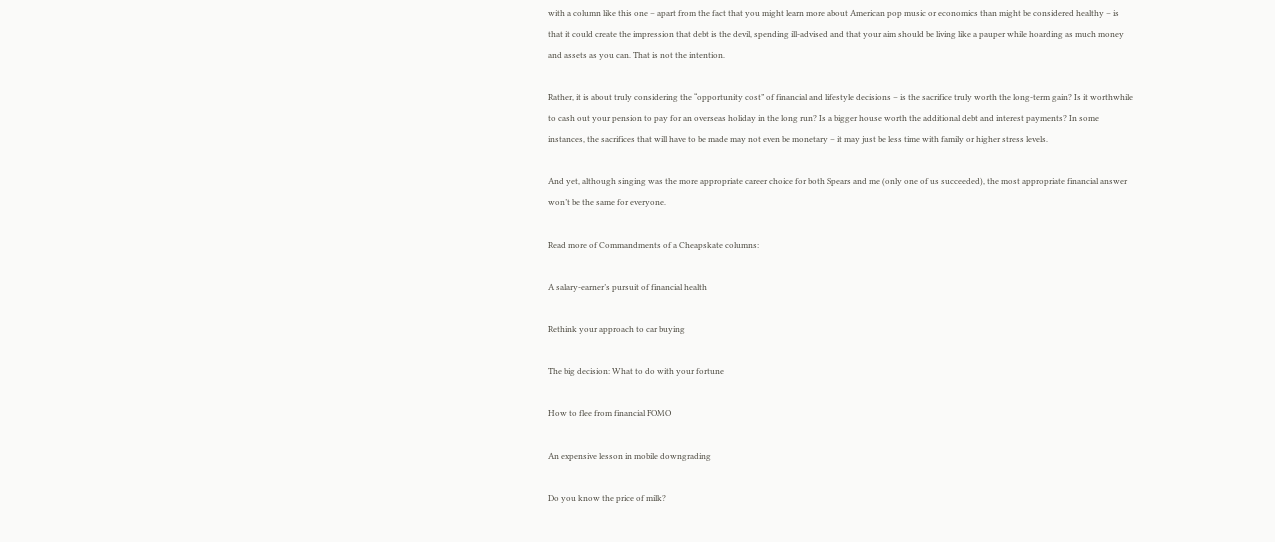with a column like this one – apart from the fact that you might learn more about American pop music or economics than might be considered healthy – is that it could create the impression that debt is the devil, spending ill-advised and that your aim should be living like a pauper while hoarding as much money and assets as you can. That is not the intention.

Rather, it is about truly considering the “opportunity cost” of financial and lifestyle decisions – is the sacrifice truly worth the long-term gain? Is it worthwhile to cash out your pension to pay for an overseas holiday in the long run? Is a bigger house worth the additional debt and interest payments? In some instances, the sacrifices that will have to be made may not even be monetary – it may just be less time with family or higher stress levels.

And yet, although singing was the more appropriate career choice for both Spears and me (only one of us succeeded), the most appropriate financial answer won’t be the same for everyone.

Read more of Commandments of a Cheapskate columns:

A salary-earner’s pursuit of financial health

Rethink your approach to car buying

The big decision: What to do with your fortune

How to flee from financial FOMO

An expensive lesson in mobile downgrading

Do you know the price of milk?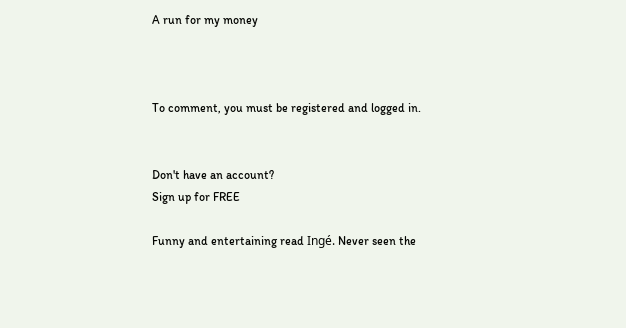A run for my money



To comment, you must be registered and logged in.


Don't have an account?
Sign up for FREE

Funny and entertaining read Ingé. Never seen the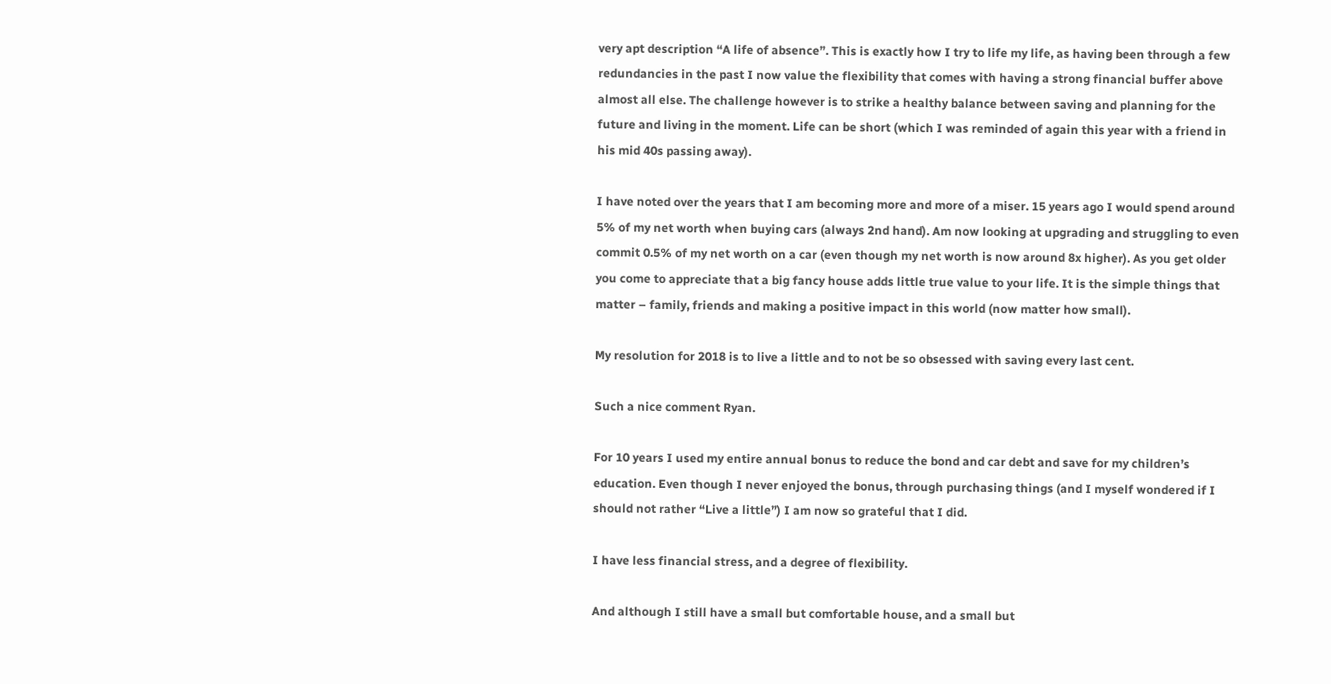very apt description “A life of absence”. This is exactly how I try to life my life, as having been through a few redundancies in the past I now value the flexibility that comes with having a strong financial buffer above almost all else. The challenge however is to strike a healthy balance between saving and planning for the future and living in the moment. Life can be short (which I was reminded of again this year with a friend in his mid 40s passing away).

I have noted over the years that I am becoming more and more of a miser. 15 years ago I would spend around 5% of my net worth when buying cars (always 2nd hand). Am now looking at upgrading and struggling to even commit 0.5% of my net worth on a car (even though my net worth is now around 8x higher). As you get older you come to appreciate that a big fancy house adds little true value to your life. It is the simple things that matter – family, friends and making a positive impact in this world (now matter how small).

My resolution for 2018 is to live a little and to not be so obsessed with saving every last cent.

Such a nice comment Ryan.

For 10 years I used my entire annual bonus to reduce the bond and car debt and save for my children’s education. Even though I never enjoyed the bonus, through purchasing things (and I myself wondered if I should not rather “Live a little”) I am now so grateful that I did.

I have less financial stress, and a degree of flexibility.

And although I still have a small but comfortable house, and a small but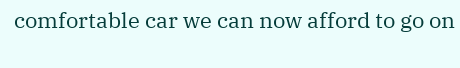comfortable car we can now afford to go on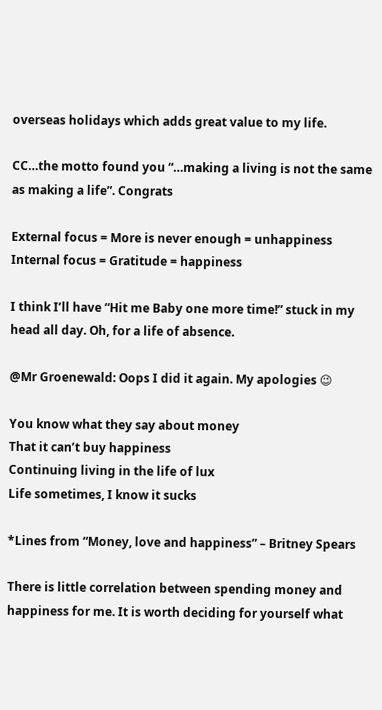overseas holidays which adds great value to my life.

CC…the motto found you “…making a living is not the same as making a life”. Congrats

External focus = More is never enough = unhappiness
Internal focus = Gratitude = happiness

I think I’ll have “Hit me Baby one more time!” stuck in my head all day. Oh, for a life of absence.

@Mr Groenewald: Oops I did it again. My apologies 😉

You know what they say about money
That it can’t buy happiness
Continuing living in the life of lux
Life sometimes, I know it sucks

*Lines from “Money, love and happiness” – Britney Spears

There is little correlation between spending money and happiness for me. It is worth deciding for yourself what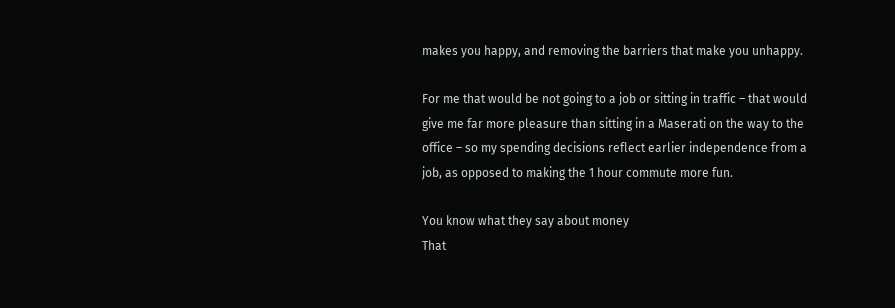makes you happy, and removing the barriers that make you unhappy.

For me that would be not going to a job or sitting in traffic – that would give me far more pleasure than sitting in a Maserati on the way to the office – so my spending decisions reflect earlier independence from a job, as opposed to making the 1 hour commute more fun.

You know what they say about money
That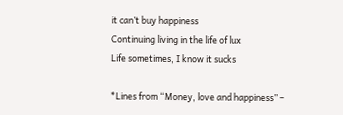it can’t buy happiness
Continuing living in the life of lux
Life sometimes, I know it sucks

*Lines from “Money, love and happiness” –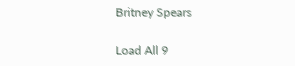Britney Spears

Load All 9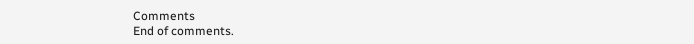Comments
End of comments.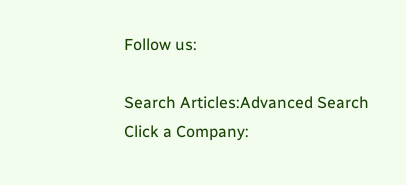Follow us:

Search Articles:Advanced Search
Click a Company: